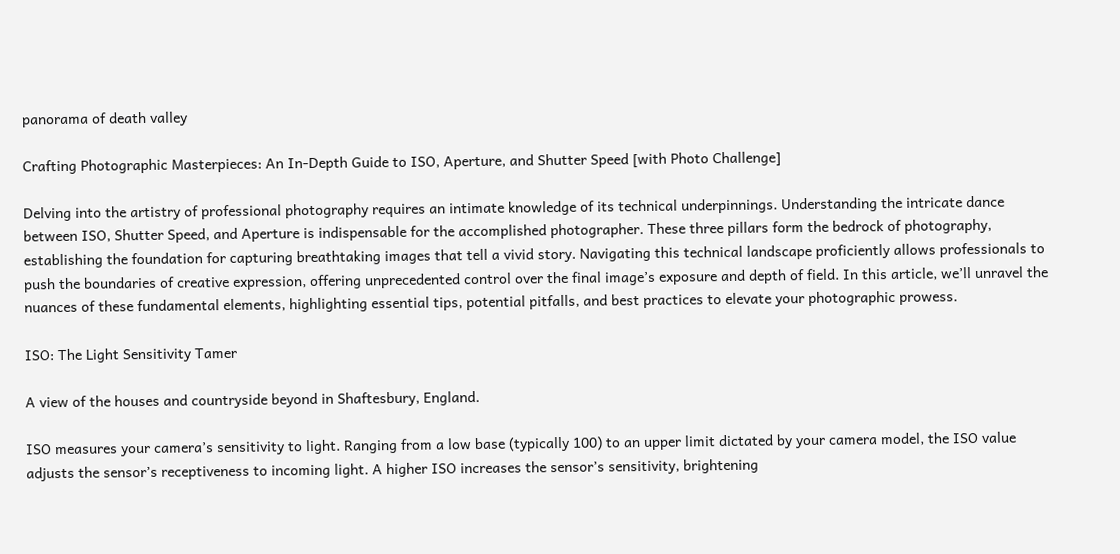panorama of death valley

Crafting Photographic Masterpieces: An In-Depth Guide to ISO, Aperture, and Shutter Speed [with Photo Challenge]

Delving into the artistry of professional photography requires an intimate knowledge of its technical underpinnings. Understanding the intricate dance between ISO, Shutter Speed, and Aperture is indispensable for the accomplished photographer. These three pillars form the bedrock of photography, establishing the foundation for capturing breathtaking images that tell a vivid story. Navigating this technical landscape proficiently allows professionals to push the boundaries of creative expression, offering unprecedented control over the final image’s exposure and depth of field. In this article, we’ll unravel the nuances of these fundamental elements, highlighting essential tips, potential pitfalls, and best practices to elevate your photographic prowess.

ISO: The Light Sensitivity Tamer

A view of the houses and countryside beyond in Shaftesbury, England.

ISO measures your camera’s sensitivity to light. Ranging from a low base (typically 100) to an upper limit dictated by your camera model, the ISO value adjusts the sensor’s receptiveness to incoming light. A higher ISO increases the sensor’s sensitivity, brightening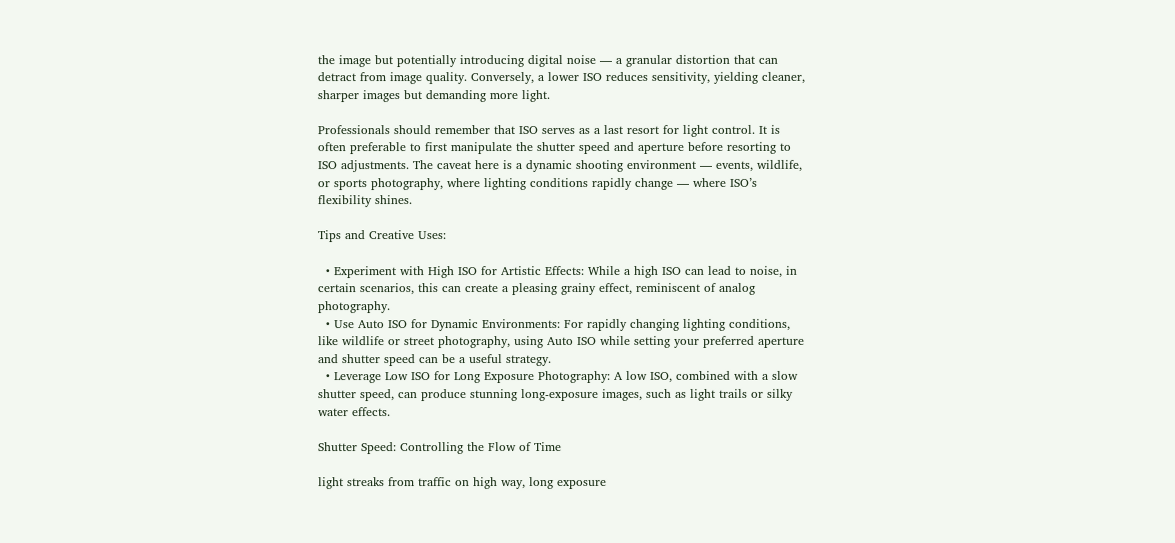the image but potentially introducing digital noise — a granular distortion that can detract from image quality. Conversely, a lower ISO reduces sensitivity, yielding cleaner, sharper images but demanding more light.

Professionals should remember that ISO serves as a last resort for light control. It is often preferable to first manipulate the shutter speed and aperture before resorting to ISO adjustments. The caveat here is a dynamic shooting environment — events, wildlife, or sports photography, where lighting conditions rapidly change — where ISO’s flexibility shines.

Tips and Creative Uses:

  • Experiment with High ISO for Artistic Effects: While a high ISO can lead to noise, in certain scenarios, this can create a pleasing grainy effect, reminiscent of analog photography.
  • Use Auto ISO for Dynamic Environments: For rapidly changing lighting conditions, like wildlife or street photography, using Auto ISO while setting your preferred aperture and shutter speed can be a useful strategy.
  • Leverage Low ISO for Long Exposure Photography: A low ISO, combined with a slow shutter speed, can produce stunning long-exposure images, such as light trails or silky water effects.

Shutter Speed: Controlling the Flow of Time

light streaks from traffic on high way, long exposure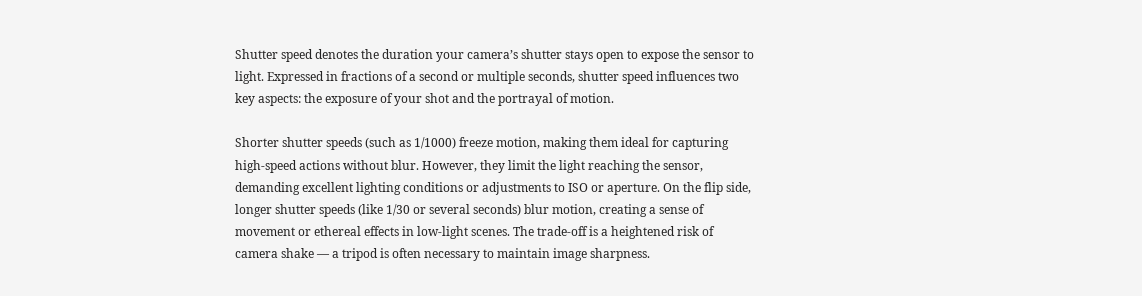Shutter speed denotes the duration your camera’s shutter stays open to expose the sensor to light. Expressed in fractions of a second or multiple seconds, shutter speed influences two key aspects: the exposure of your shot and the portrayal of motion.

Shorter shutter speeds (such as 1/1000) freeze motion, making them ideal for capturing high-speed actions without blur. However, they limit the light reaching the sensor, demanding excellent lighting conditions or adjustments to ISO or aperture. On the flip side, longer shutter speeds (like 1/30 or several seconds) blur motion, creating a sense of movement or ethereal effects in low-light scenes. The trade-off is a heightened risk of camera shake — a tripod is often necessary to maintain image sharpness.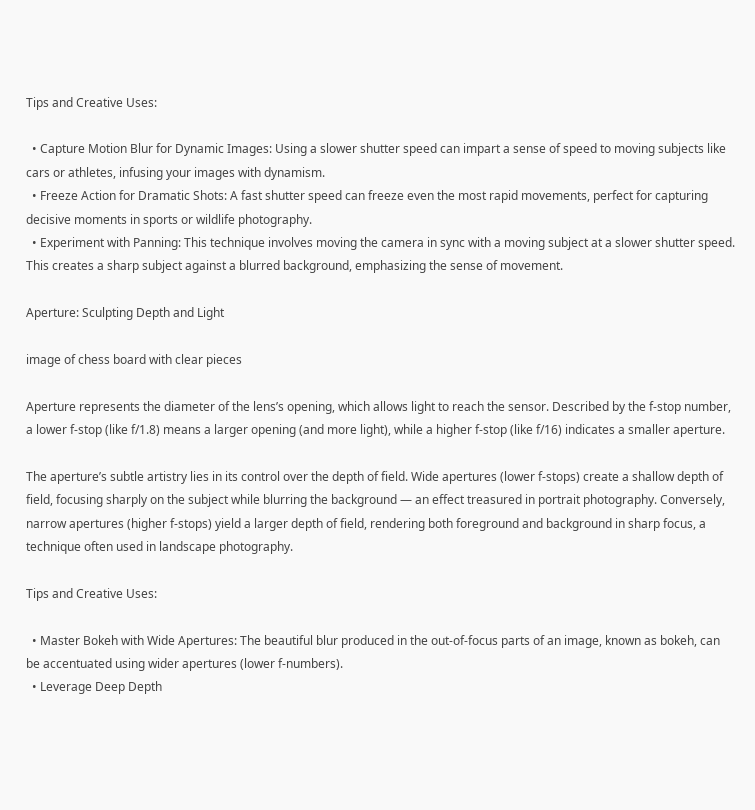Tips and Creative Uses:

  • Capture Motion Blur for Dynamic Images: Using a slower shutter speed can impart a sense of speed to moving subjects like cars or athletes, infusing your images with dynamism.
  • Freeze Action for Dramatic Shots: A fast shutter speed can freeze even the most rapid movements, perfect for capturing decisive moments in sports or wildlife photography.
  • Experiment with Panning: This technique involves moving the camera in sync with a moving subject at a slower shutter speed. This creates a sharp subject against a blurred background, emphasizing the sense of movement.

Aperture: Sculpting Depth and Light

image of chess board with clear pieces

Aperture represents the diameter of the lens’s opening, which allows light to reach the sensor. Described by the f-stop number, a lower f-stop (like f/1.8) means a larger opening (and more light), while a higher f-stop (like f/16) indicates a smaller aperture.

The aperture’s subtle artistry lies in its control over the depth of field. Wide apertures (lower f-stops) create a shallow depth of field, focusing sharply on the subject while blurring the background — an effect treasured in portrait photography. Conversely, narrow apertures (higher f-stops) yield a larger depth of field, rendering both foreground and background in sharp focus, a technique often used in landscape photography.

Tips and Creative Uses:

  • Master Bokeh with Wide Apertures: The beautiful blur produced in the out-of-focus parts of an image, known as bokeh, can be accentuated using wider apertures (lower f-numbers).
  • Leverage Deep Depth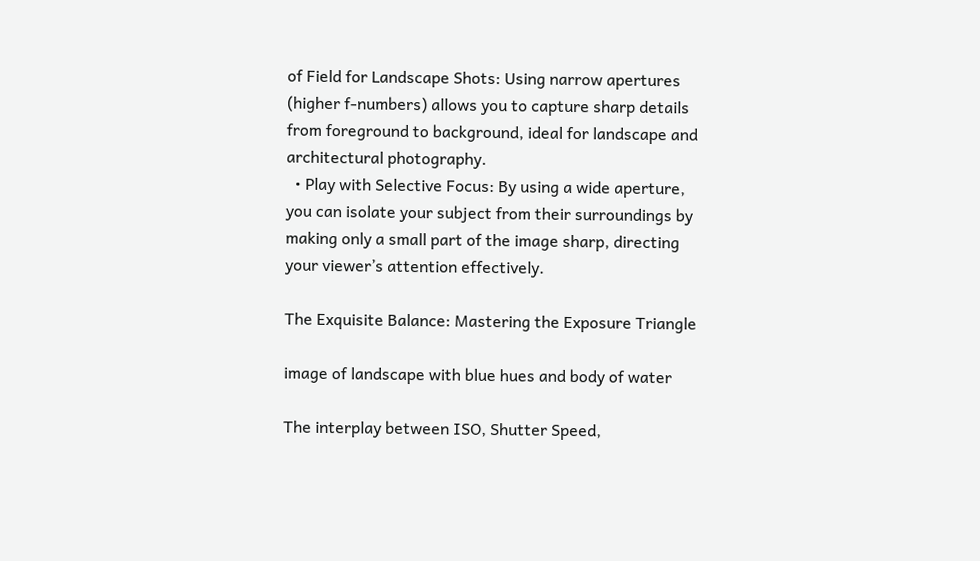of Field for Landscape Shots: Using narrow apertures (higher f-numbers) allows you to capture sharp details from foreground to background, ideal for landscape and architectural photography.
  • Play with Selective Focus: By using a wide aperture, you can isolate your subject from their surroundings by making only a small part of the image sharp, directing your viewer’s attention effectively.

The Exquisite Balance: Mastering the Exposure Triangle

image of landscape with blue hues and body of water

The interplay between ISO, Shutter Speed,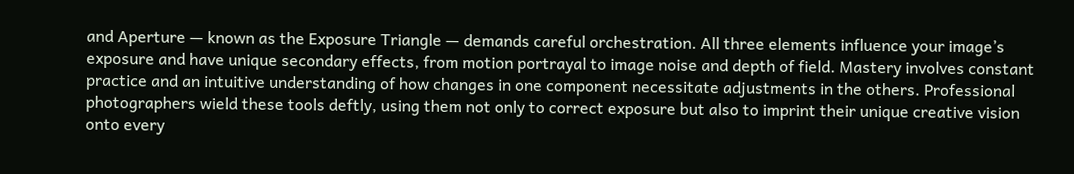and Aperture — known as the Exposure Triangle — demands careful orchestration. All three elements influence your image’s exposure and have unique secondary effects, from motion portrayal to image noise and depth of field. Mastery involves constant practice and an intuitive understanding of how changes in one component necessitate adjustments in the others. Professional photographers wield these tools deftly, using them not only to correct exposure but also to imprint their unique creative vision onto every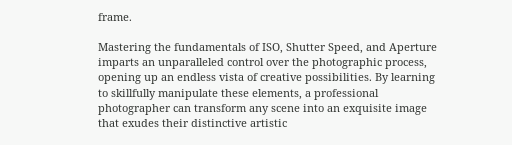frame.

Mastering the fundamentals of ISO, Shutter Speed, and Aperture imparts an unparalleled control over the photographic process, opening up an endless vista of creative possibilities. By learning to skillfully manipulate these elements, a professional photographer can transform any scene into an exquisite image that exudes their distinctive artistic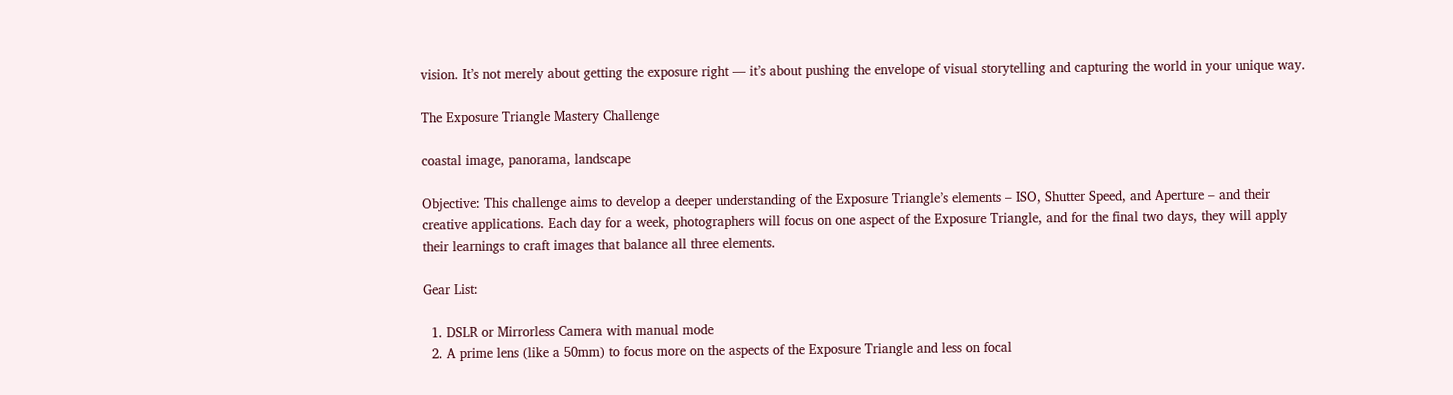vision. It’s not merely about getting the exposure right — it’s about pushing the envelope of visual storytelling and capturing the world in your unique way.

The Exposure Triangle Mastery Challenge

coastal image, panorama, landscape

Objective: This challenge aims to develop a deeper understanding of the Exposure Triangle’s elements – ISO, Shutter Speed, and Aperture – and their creative applications. Each day for a week, photographers will focus on one aspect of the Exposure Triangle, and for the final two days, they will apply their learnings to craft images that balance all three elements.

Gear List:

  1. DSLR or Mirrorless Camera with manual mode
  2. A prime lens (like a 50mm) to focus more on the aspects of the Exposure Triangle and less on focal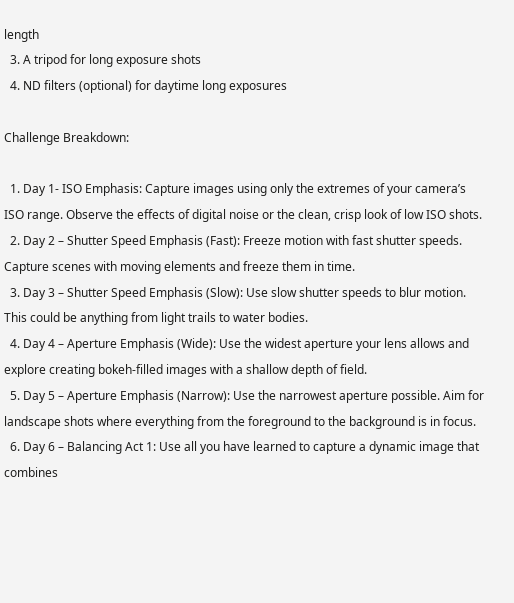length
  3. A tripod for long exposure shots
  4. ND filters (optional) for daytime long exposures

Challenge Breakdown:

  1. Day 1- ISO Emphasis: Capture images using only the extremes of your camera’s ISO range. Observe the effects of digital noise or the clean, crisp look of low ISO shots.
  2. Day 2 – Shutter Speed Emphasis (Fast): Freeze motion with fast shutter speeds. Capture scenes with moving elements and freeze them in time.
  3. Day 3 – Shutter Speed Emphasis (Slow): Use slow shutter speeds to blur motion. This could be anything from light trails to water bodies.
  4. Day 4 – Aperture Emphasis (Wide): Use the widest aperture your lens allows and explore creating bokeh-filled images with a shallow depth of field.
  5. Day 5 – Aperture Emphasis (Narrow): Use the narrowest aperture possible. Aim for landscape shots where everything from the foreground to the background is in focus.
  6. Day 6 – Balancing Act 1: Use all you have learned to capture a dynamic image that combines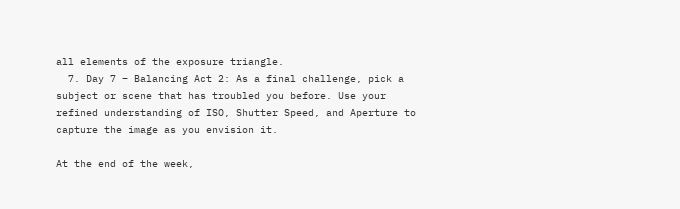all elements of the exposure triangle.
  7. Day 7 – Balancing Act 2: As a final challenge, pick a subject or scene that has troubled you before. Use your refined understanding of ISO, Shutter Speed, and Aperture to capture the image as you envision it.

At the end of the week,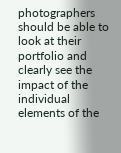photographers should be able to look at their portfolio and clearly see the impact of the individual elements of the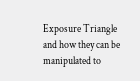Exposure Triangle and how they can be manipulated to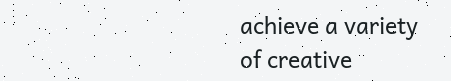achieve a variety of creative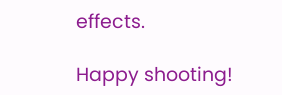effects.

Happy shooting!